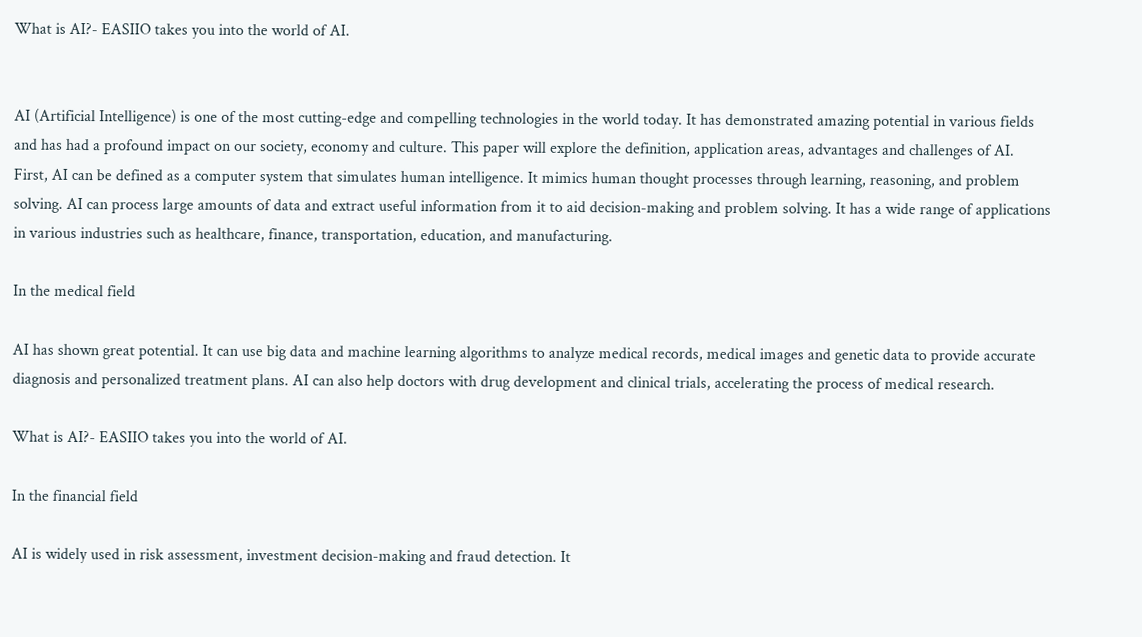What is AI?- EASIIO takes you into the world of AI.


AI (Artificial Intelligence) is one of the most cutting-edge and compelling technologies in the world today. It has demonstrated amazing potential in various fields and has had a profound impact on our society, economy and culture. This paper will explore the definition, application areas, advantages and challenges of AI.
First, AI can be defined as a computer system that simulates human intelligence. It mimics human thought processes through learning, reasoning, and problem solving. AI can process large amounts of data and extract useful information from it to aid decision-making and problem solving. It has a wide range of applications in various industries such as healthcare, finance, transportation, education, and manufacturing.

In the medical field

AI has shown great potential. It can use big data and machine learning algorithms to analyze medical records, medical images and genetic data to provide accurate diagnosis and personalized treatment plans. AI can also help doctors with drug development and clinical trials, accelerating the process of medical research.

What is AI?- EASIIO takes you into the world of AI.

In the financial field

AI is widely used in risk assessment, investment decision-making and fraud detection. It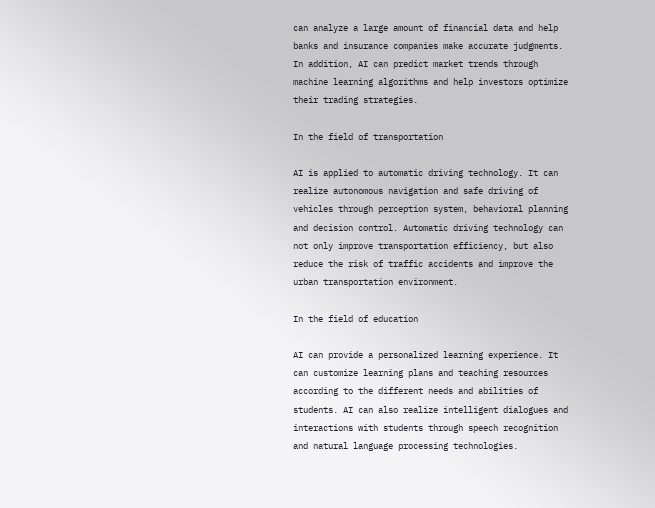can analyze a large amount of financial data and help banks and insurance companies make accurate judgments. In addition, AI can predict market trends through machine learning algorithms and help investors optimize their trading strategies.

In the field of transportation

AI is applied to automatic driving technology. It can realize autonomous navigation and safe driving of vehicles through perception system, behavioral planning and decision control. Automatic driving technology can not only improve transportation efficiency, but also reduce the risk of traffic accidents and improve the urban transportation environment.

In the field of education

AI can provide a personalized learning experience. It can customize learning plans and teaching resources according to the different needs and abilities of students. AI can also realize intelligent dialogues and interactions with students through speech recognition and natural language processing technologies.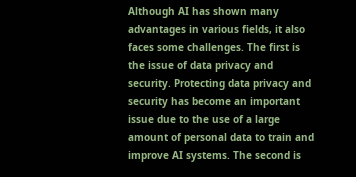Although AI has shown many advantages in various fields, it also faces some challenges. The first is the issue of data privacy and security. Protecting data privacy and security has become an important issue due to the use of a large amount of personal data to train and improve AI systems. The second is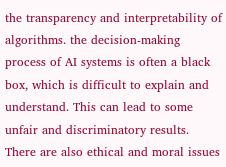the transparency and interpretability of algorithms. the decision-making process of AI systems is often a black box, which is difficult to explain and understand. This can lead to some unfair and discriminatory results. There are also ethical and moral issues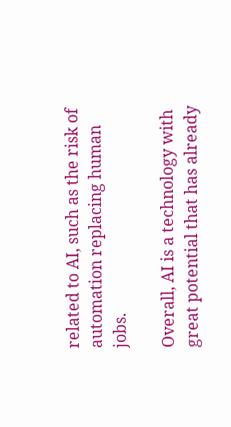related to AI, such as the risk of automation replacing human jobs.

Overall, AI is a technology with great potential that has already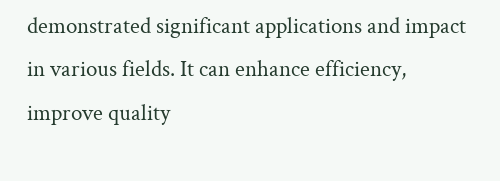demonstrated significant applications and impact in various fields. It can enhance efficiency, improve quality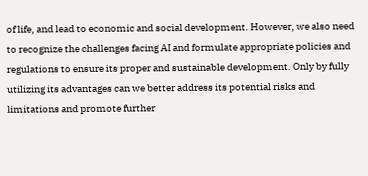of life, and lead to economic and social development. However, we also need to recognize the challenges facing AI and formulate appropriate policies and regulations to ensure its proper and sustainable development. Only by fully utilizing its advantages can we better address its potential risks and limitations and promote further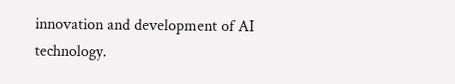innovation and development of AI technology.